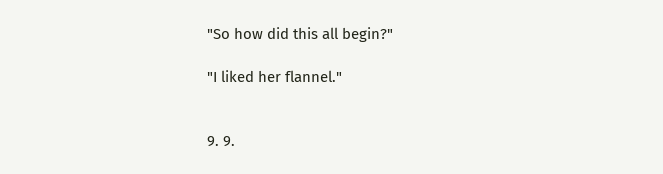"So how did this all begin?"

"I liked her flannel."


9. 9.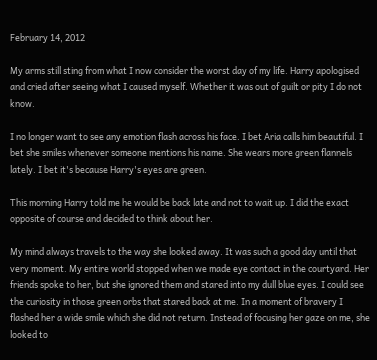February 14, 2012

My arms still sting from what I now consider the worst day of my life. Harry apologised and cried after seeing what I caused myself. Whether it was out of guilt or pity I do not know.

I no longer want to see any emotion flash across his face. I bet Aria calls him beautiful. I bet she smiles whenever someone mentions his name. She wears more green flannels lately. I bet it's because Harry's eyes are green.

This morning Harry told me he would be back late and not to wait up. I did the exact opposite of course and decided to think about her.

My mind always travels to the way she looked away. It was such a good day until that very moment. My entire world stopped when we made eye contact in the courtyard. Her friends spoke to her, but she ignored them and stared into my dull blue eyes. I could see the curiosity in those green orbs that stared back at me. In a moment of bravery I flashed her a wide smile which she did not return. Instead of focusing her gaze on me, she looked to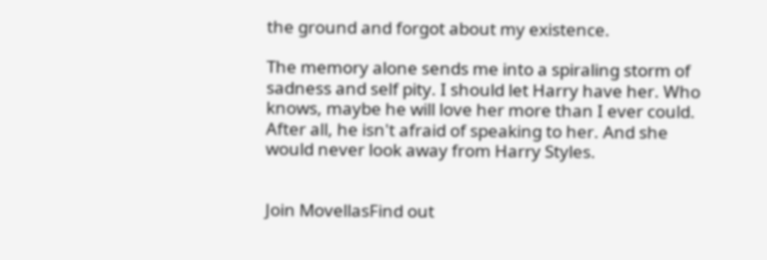the ground and forgot about my existence.

The memory alone sends me into a spiraling storm of sadness and self pity. I should let Harry have her. Who knows, maybe he will love her more than I ever could. After all, he isn't afraid of speaking to her. And she would never look away from Harry Styles.


Join MovellasFind out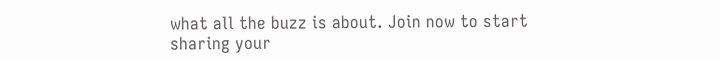what all the buzz is about. Join now to start sharing your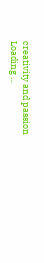creativity and passion
Loading ...